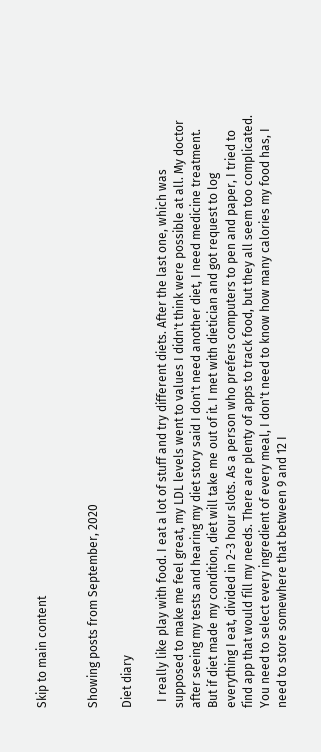Skip to main content


Showing posts from September, 2020

Diet diary

  I really like play with food. I eat a lot of stuff and try different diets. After the last one, which was supposed to make me feel great, my LDL levels went to values I didn't think were possible at all. My doctor after seeing my tests and hearing my diet story said I don't need another diet, I need medicine treatment. But if diet made my condition, diet will take me out of it. I met with dietician and got request to log everything I eat, divided in 2-3 hour slots. As a person who prefers computers to pen and paper, I tried to find app that would fill my needs. There are plenty of apps to track food, but they all seem too complicated. You need to select every ingredient of every meal, I don't need to know how many calories my food has, I need to store somewhere that between 9 and 12 I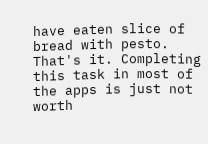have eaten slice of bread with pesto. That's it. Completing this task in most of the apps is just not worth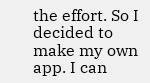the effort. So I decided to make my own app. I can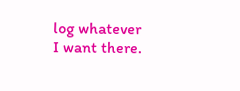log whatever I want there.